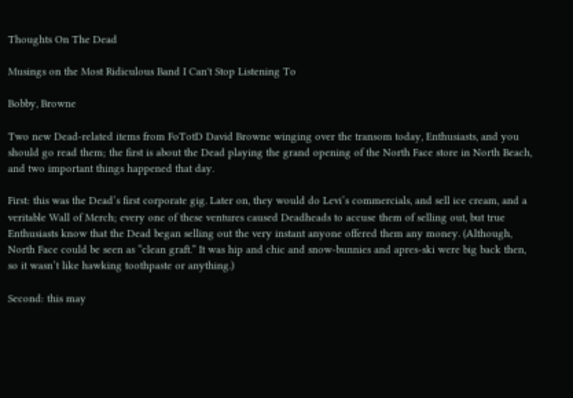Thoughts On The Dead

Musings on the Most Ridiculous Band I Can't Stop Listening To

Bobby, Browne

Two new Dead-related items from FoTotD David Browne winging over the transom today, Enthusiasts, and you should go read them; the first is about the Dead playing the grand opening of the North Face store in North Beach, and two important things happened that day.

First: this was the Dead’s first corporate gig. Later on, they would do Levi’s commercials, and sell ice cream, and a veritable Wall of Merch; every one of these ventures caused Deadheads to accuse them of selling out, but true Enthusiasts know that the Dead began selling out the very instant anyone offered them any money. (Although, North Face could be seen as “clean graft.” It was hip and chic and snow-bunnies and apres-ski were big back then, so it wasn’t like hawking toothpaste or anything.)

Second: this may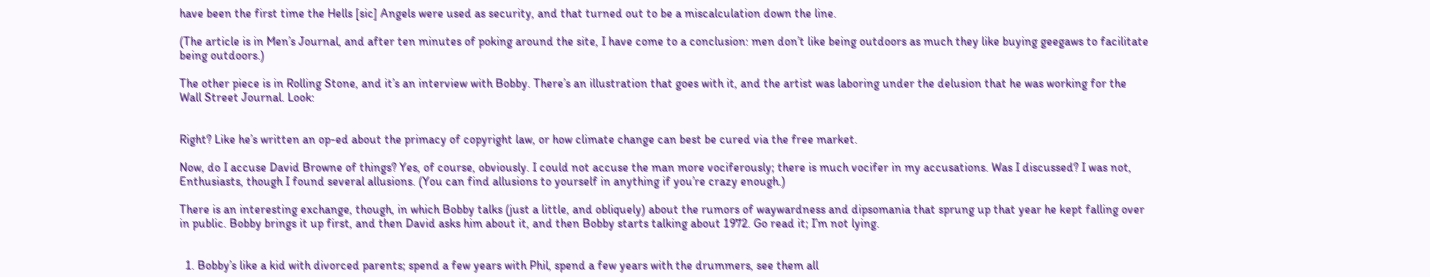have been the first time the Hells [sic] Angels were used as security, and that turned out to be a miscalculation down the line.

(The article is in Men’s Journal, and after ten minutes of poking around the site, I have come to a conclusion: men don’t like being outdoors as much they like buying geegaws to facilitate being outdoors.)

The other piece is in Rolling Stone, and it’s an interview with Bobby. There’s an illustration that goes with it, and the artist was laboring under the delusion that he was working for the Wall Street Journal. Look:


Right? Like he’s written an op-ed about the primacy of copyright law, or how climate change can best be cured via the free market.

Now, do I accuse David Browne of things? Yes, of course, obviously. I could not accuse the man more vociferously; there is much vocifer in my accusations. Was I discussed? I was not, Enthusiasts, though I found several allusions. (You can find allusions to yourself in anything if you’re crazy enough.)

There is an interesting exchange, though, in which Bobby talks (just a little, and obliquely) about the rumors of waywardness and dipsomania that sprung up that year he kept falling over in public. Bobby brings it up first, and then David asks him about it, and then Bobby starts talking about 1972. Go read it; I’m not lying.


  1. Bobby’s like a kid with divorced parents; spend a few years with Phil, spend a few years with the drummers, see them all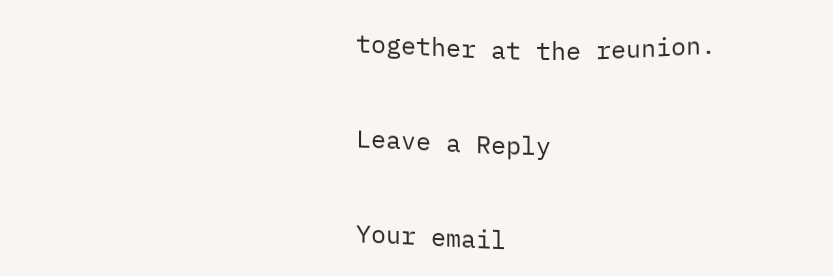together at the reunion.

Leave a Reply

Your email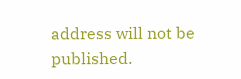address will not be published.